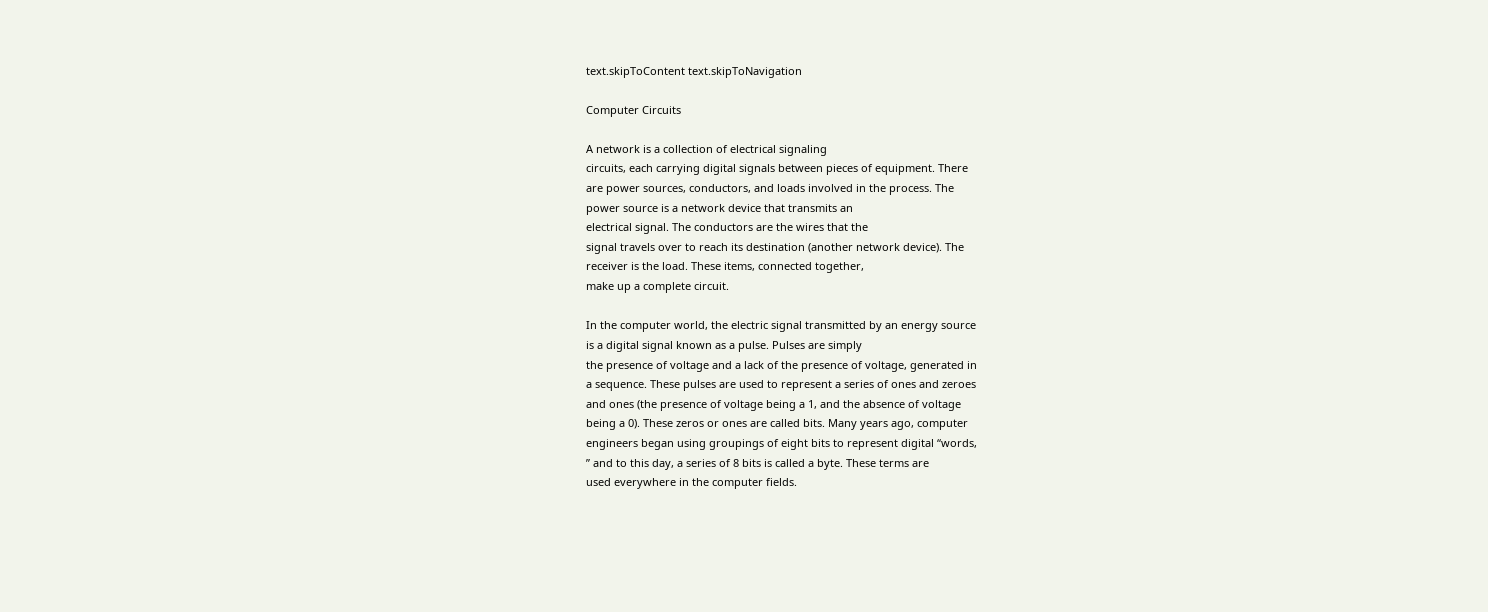text.skipToContent text.skipToNavigation

Computer Circuits

A network is a collection of electrical signaling
circuits, each carrying digital signals between pieces of equipment. There
are power sources, conductors, and loads involved in the process. The
power source is a network device that transmits an
electrical signal. The conductors are the wires that the
signal travels over to reach its destination (another network device). The
receiver is the load. These items, connected together,
make up a complete circuit.

In the computer world, the electric signal transmitted by an energy source
is a digital signal known as a pulse. Pulses are simply
the presence of voltage and a lack of the presence of voltage, generated in
a sequence. These pulses are used to represent a series of ones and zeroes
and ones (the presence of voltage being a 1, and the absence of voltage
being a 0). These zeros or ones are called bits. Many years ago, computer
engineers began using groupings of eight bits to represent digital “words,
” and to this day, a series of 8 bits is called a byte. These terms are
used everywhere in the computer fields.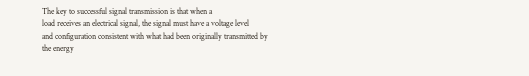The key to successful signal transmission is that when a
load receives an electrical signal, the signal must have a voltage level
and configuration consistent with what had been originally transmitted by
the energy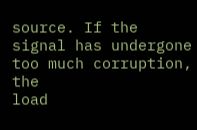source. If the signal has undergone too much corruption, the
load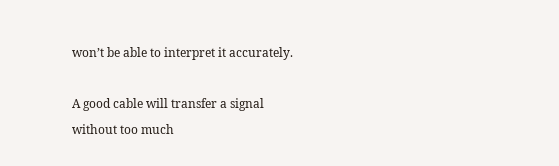won’t be able to interpret it accurately.

A good cable will transfer a signal without too much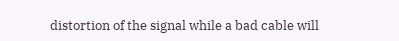distortion of the signal while a bad cable will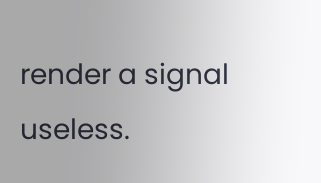render a signal useless.